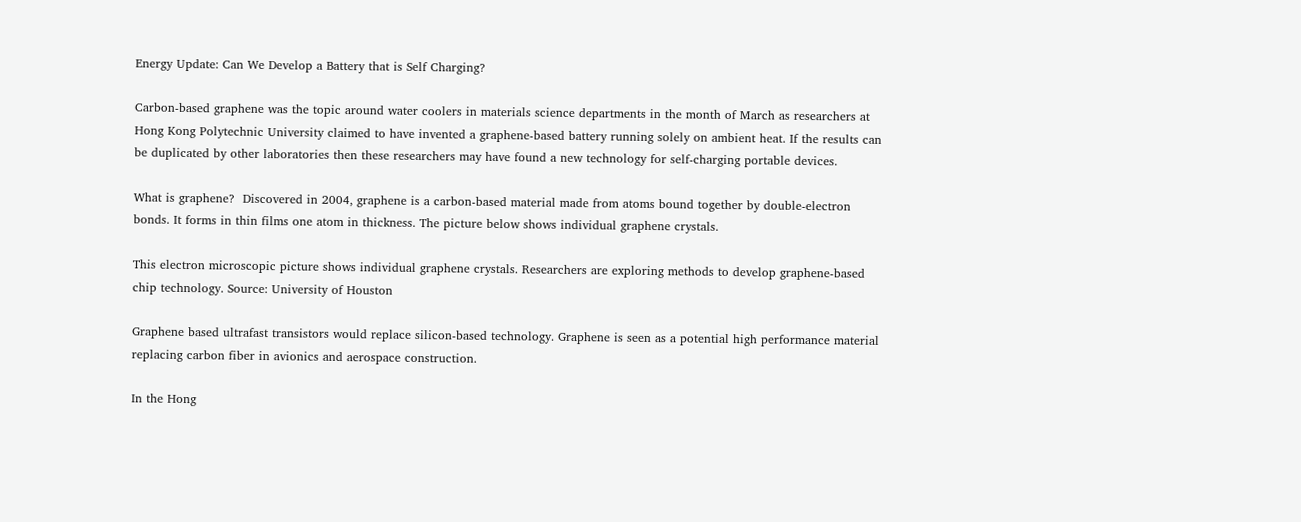Energy Update: Can We Develop a Battery that is Self Charging?

Carbon-based graphene was the topic around water coolers in materials science departments in the month of March as researchers at Hong Kong Polytechnic University claimed to have invented a graphene-based battery running solely on ambient heat. If the results can be duplicated by other laboratories then these researchers may have found a new technology for self-charging portable devices.

What is graphene?  Discovered in 2004, graphene is a carbon-based material made from atoms bound together by double-electron bonds. It forms in thin films one atom in thickness. The picture below shows individual graphene crystals.

This electron microscopic picture shows individual graphene crystals. Researchers are exploring methods to develop graphene-based chip technology. Source: University of Houston

Graphene based ultrafast transistors would replace silicon-based technology. Graphene is seen as a potential high performance material replacing carbon fiber in avionics and aerospace construction.

In the Hong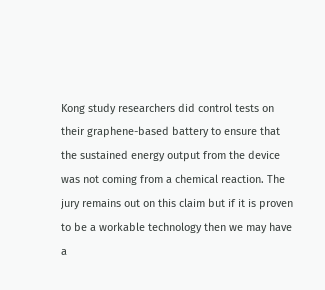Kong study researchers did control tests on their graphene-based battery to ensure that the sustained energy output from the device was not coming from a chemical reaction. The jury remains out on this claim but if it is proven to be a workable technology then we may have a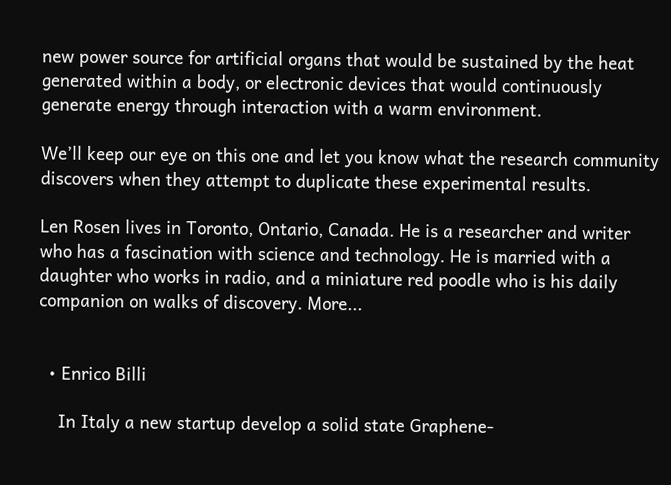new power source for artificial organs that would be sustained by the heat generated within a body, or electronic devices that would continuously generate energy through interaction with a warm environment.

We’ll keep our eye on this one and let you know what the research community discovers when they attempt to duplicate these experimental results.

Len Rosen lives in Toronto, Ontario, Canada. He is a researcher and writer who has a fascination with science and technology. He is married with a daughter who works in radio, and a miniature red poodle who is his daily companion on walks of discovery. More...


  • Enrico Billi

    In Italy a new startup develop a solid state Graphene-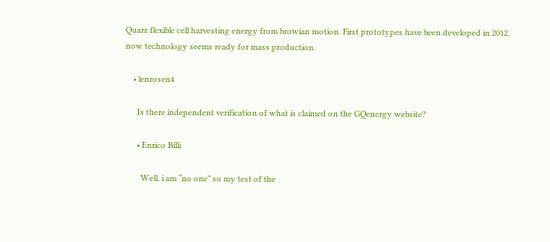Quarz flexible cell harvesting energy from browian motion. First prototypes have been developed in 2012, now technology seems ready for mass production.

    • lenrosen4

      Is there independent verification of what is claimed on the GQenergy website?

      • Enrico Billi

        Well, i am “no one” so my test of the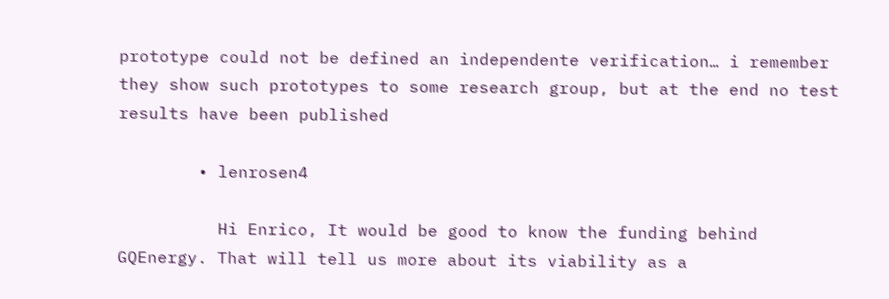prototype could not be defined an independente verification… i remember they show such prototypes to some research group, but at the end no test results have been published

        • lenrosen4

          Hi Enrico, It would be good to know the funding behind GQEnergy. That will tell us more about its viability as a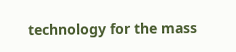technology for the mass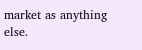market as anything else.